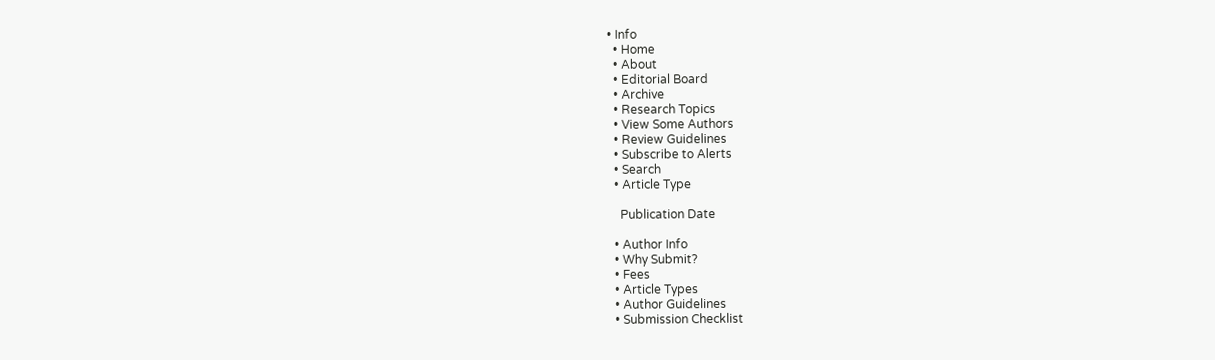• Info
  • Home
  • About
  • Editorial Board
  • Archive
  • Research Topics
  • View Some Authors
  • Review Guidelines
  • Subscribe to Alerts
  • Search
  • Article Type

    Publication Date

  • Author Info
  • Why Submit?
  • Fees
  • Article Types
  • Author Guidelines
  • Submission Checklist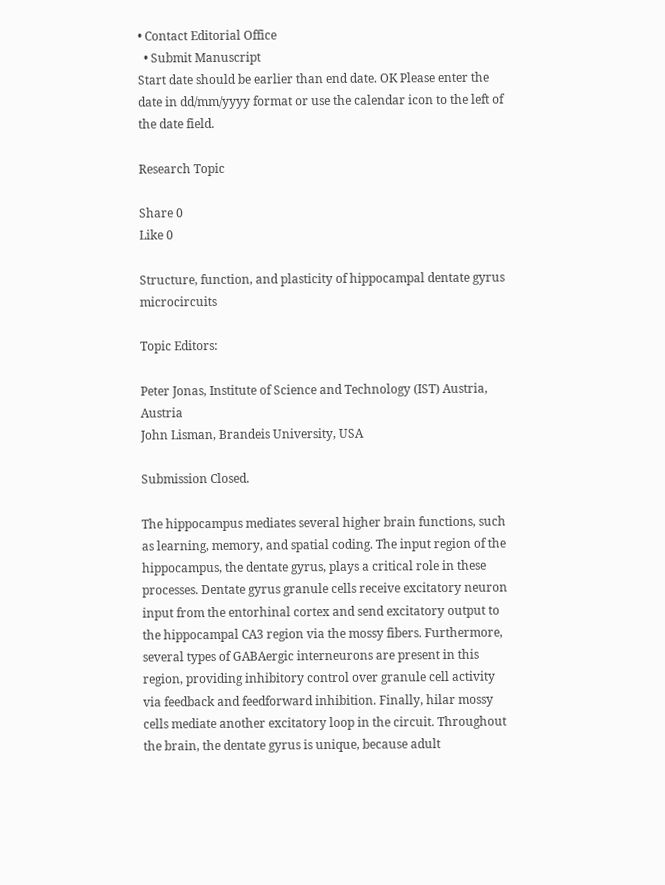• Contact Editorial Office
  • Submit Manuscript
Start date should be earlier than end date. OK Please enter the date in dd/mm/yyyy format or use the calendar icon to the left of the date field.

Research Topic

Share 0
Like 0

Structure, function, and plasticity of hippocampal dentate gyrus microcircuits

Topic Editors:

Peter Jonas, Institute of Science and Technology (IST) Austria, Austria
John Lisman, Brandeis University, USA

Submission Closed.

The hippocampus mediates several higher brain functions, such as learning, memory, and spatial coding. The input region of the hippocampus, the dentate gyrus, plays a critical role in these processes. Dentate gyrus granule cells receive excitatory neuron input from the entorhinal cortex and send excitatory output to the hippocampal CA3 region via the mossy fibers. Furthermore, several types of GABAergic interneurons are present in this region, providing inhibitory control over granule cell activity via feedback and feedforward inhibition. Finally, hilar mossy cells mediate another excitatory loop in the circuit. Throughout the brain, the dentate gyrus is unique, because adult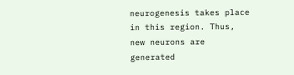neurogenesis takes place in this region. Thus, new neurons are generated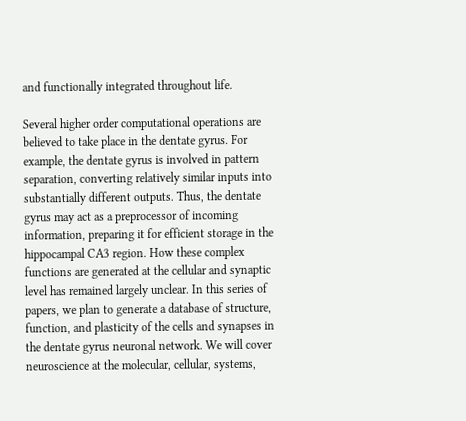and functionally integrated throughout life.

Several higher order computational operations are believed to take place in the dentate gyrus. For example, the dentate gyrus is involved in pattern separation, converting relatively similar inputs into substantially different outputs. Thus, the dentate gyrus may act as a preprocessor of incoming information, preparing it for efficient storage in the hippocampal CA3 region. How these complex functions are generated at the cellular and synaptic level has remained largely unclear. In this series of papers, we plan to generate a database of structure, function, and plasticity of the cells and synapses in the dentate gyrus neuronal network. We will cover neuroscience at the molecular, cellular, systems,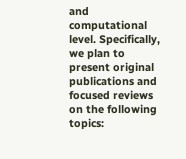and computational level. Specifically, we plan to present original publications and focused reviews on the following topics: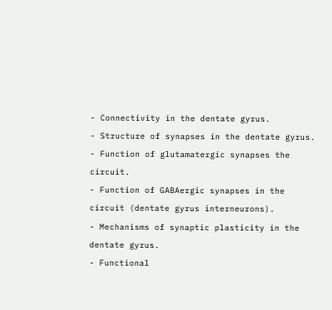- Connectivity in the dentate gyrus.
- Structure of synapses in the dentate gyrus.
- Function of glutamatergic synapses the circuit.
- Function of GABAergic synapses in the circuit (dentate gyrus interneurons).
- Mechanisms of synaptic plasticity in the dentate gyrus.
- Functional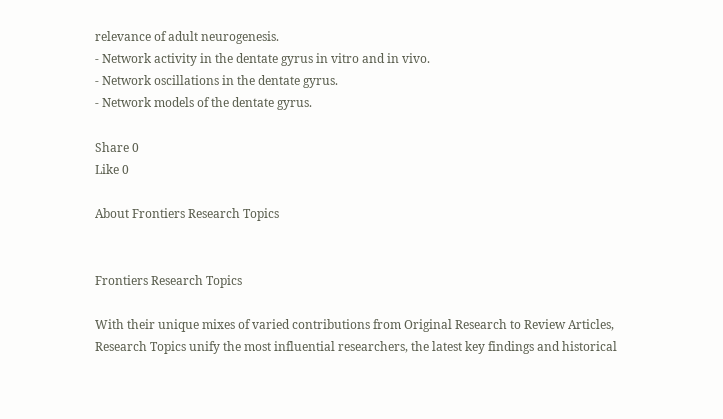relevance of adult neurogenesis.
- Network activity in the dentate gyrus in vitro and in vivo.
- Network oscillations in the dentate gyrus.
- Network models of the dentate gyrus.

Share 0
Like 0

About Frontiers Research Topics


Frontiers Research Topics

With their unique mixes of varied contributions from Original Research to Review Articles, Research Topics unify the most influential researchers, the latest key findings and historical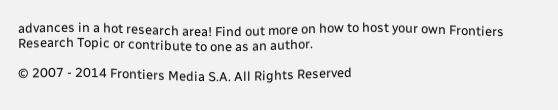advances in a hot research area! Find out more on how to host your own Frontiers Research Topic or contribute to one as an author.

© 2007 - 2014 Frontiers Media S.A. All Rights Reserved